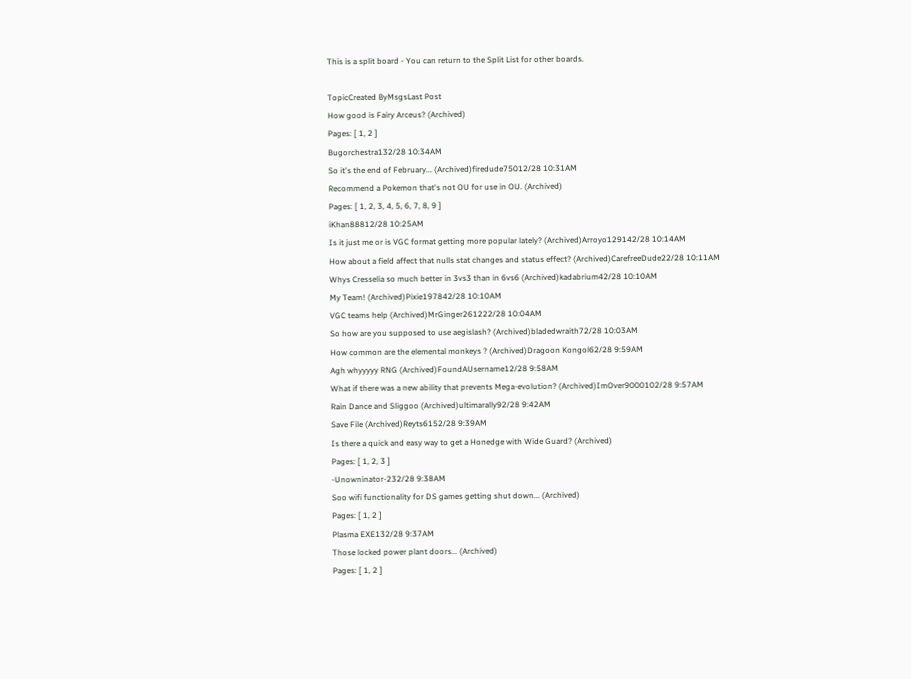This is a split board - You can return to the Split List for other boards.

TopicCreated ByMsgsLast Post
How good is Fairy Arceus? (Archived)
Pages: [ 1, 2 ]
Bugorchestra132/28 10:34AM
So it's the end of February... (Archived)firedude75012/28 10:31AM
Recommend a Pokemon that's not OU for use in OU. (Archived)
Pages: [ 1, 2, 3, 4, 5, 6, 7, 8, 9 ]
iKhan88812/28 10:25AM
Is it just me or is VGC format getting more popular lately? (Archived)Arroyo129142/28 10:14AM
How about a field affect that nulls stat changes and status effect? (Archived)CarefreeDude22/28 10:11AM
Whys Cresselia so much better in 3vs3 than in 6vs6 (Archived)kadabrium42/28 10:10AM
My Team! (Archived)Pixie197842/28 10:10AM
VGC teams help (Archived)MrGinger261222/28 10:04AM
So how are you supposed to use aegislash? (Archived)bladedwraith72/28 10:03AM
How common are the elemental monkeys ? (Archived)Dragoon Kongol62/28 9:59AM
Agh whyyyyy RNG (Archived)FoundAUsername12/28 9:58AM
What if there was a new ability that prevents Mega-evolution? (Archived)ImOver9000102/28 9:57AM
Rain Dance and Sliggoo (Archived)ultimarally92/28 9:42AM
Save File (Archived)Reyts6152/28 9:39AM
Is there a quick and easy way to get a Honedge with Wide Guard? (Archived)
Pages: [ 1, 2, 3 ]
-Unowninator-232/28 9:38AM
Soo wifi functionality for DS games getting shut down... (Archived)
Pages: [ 1, 2 ]
Plasma EXE132/28 9:37AM
Those locked power plant doors... (Archived)
Pages: [ 1, 2 ]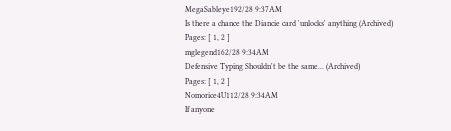MegaSableye192/28 9:37AM
Is there a chance the Diancie card 'unlocks' anything (Archived)
Pages: [ 1, 2 ]
mglegend162/28 9:34AM
Defensive Typing Shouldn't be the same... (Archived)
Pages: [ 1, 2 ]
Nomorice4U112/28 9:34AM
If anyone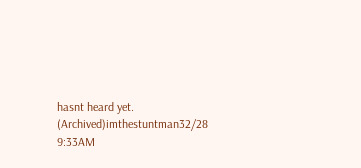hasnt heard yet. (Archived)imthestuntman32/28 9:33AM